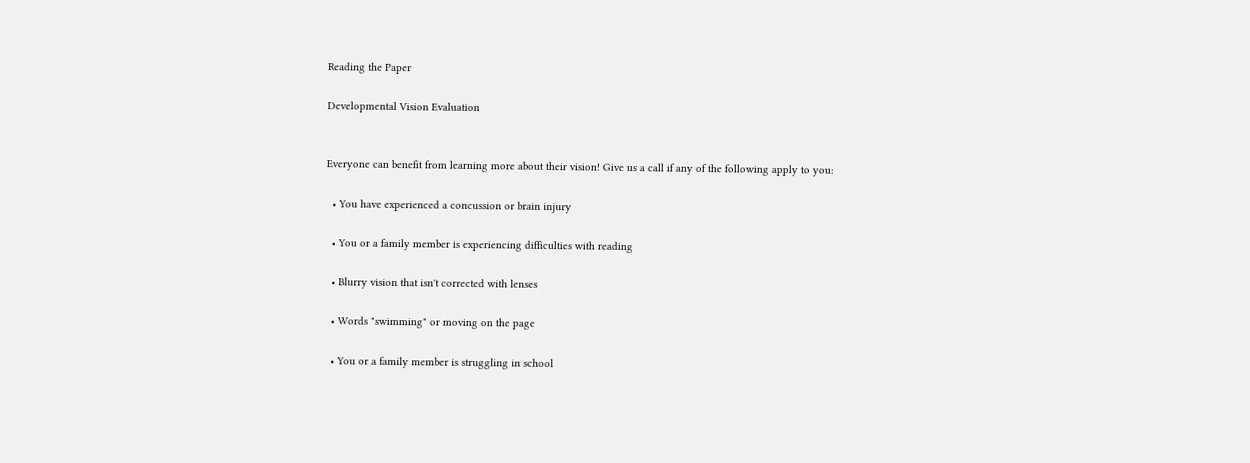Reading the Paper

Developmental Vision Evaluation


Everyone can benefit from learning more about their vision! Give us a call if any of the following apply to you:

  • You have experienced a concussion or brain injury

  • You or a family member is experiencing difficulties with reading

  • Blurry vision that isn't corrected with lenses

  • Words "swimming" or moving on the page

  • You or a family member is struggling in school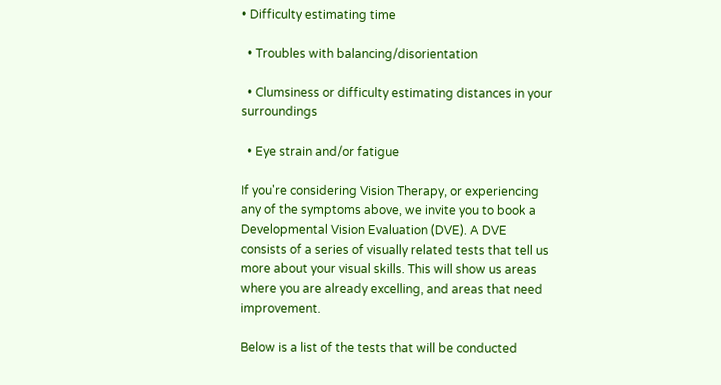• Difficulty estimating time

  • Troubles with balancing/disorientation

  • Clumsiness or difficulty estimating distances in your surroundings

  • Eye strain and/or fatigue

If you're considering Vision Therapy, or experiencing any of the symptoms above, we invite you to book a Developmental Vision Evaluation (DVE). A DVE consists of a series of visually related tests that tell us more about your visual skills. This will show us areas where you are already excelling, and areas that need improvement.

Below is a list of the tests that will be conducted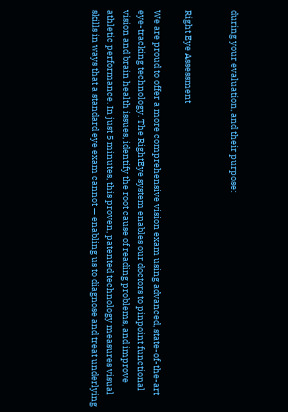during your evaluation, and their purpose:


Right Eye Assessment

We are proud to offer a more comprehensive vision exam using advanced, state-of-the-art eye-tracking technology. The RightEye system enables our doctors to pinpoint functional vision and brain health issues, identify the root cause of reading problems, and improve athletic performance. In just 5 minutes, this proven, patented technology measures visual skills in ways that a standard eye exam cannot — enabling us to diagnose and treat underlying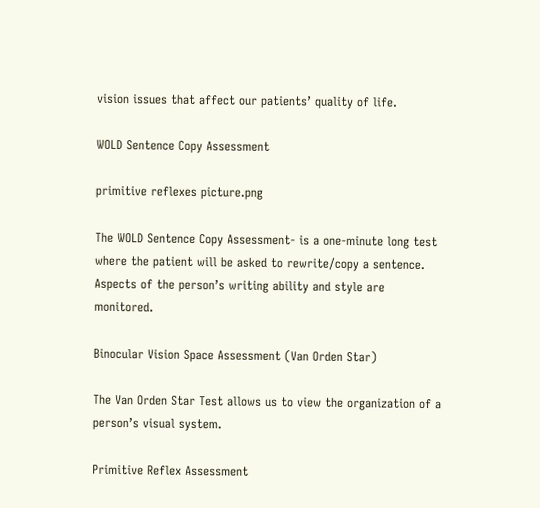vision issues that affect our patients’ quality of life.

WOLD Sentence Copy Assessment

primitive reflexes picture.png

The WOLD Sentence Copy Assessment- is a one-minute long test where the patient will be asked to rewrite/copy a sentence. Aspects of the person’s writing ability and style are monitored.

Binocular Vision Space Assessment (Van Orden Star)

The Van Orden Star Test allows us to view the organization of a person’s visual system.

Primitive Reflex Assessment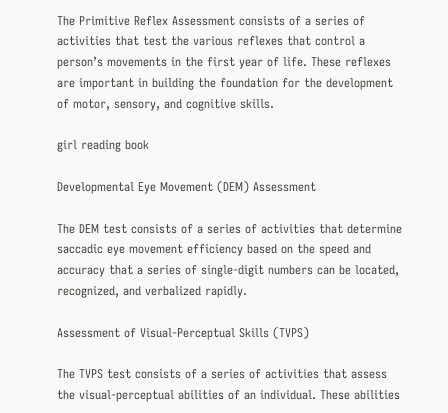The Primitive Reflex Assessment consists of a series of activities that test the various reflexes that control a person’s movements in the first year of life. These reflexes are important in building the foundation for the development of motor, sensory, and cognitive skills.

girl reading book

Developmental Eye Movement (DEM) Assessment

The DEM test consists of a series of activities that determine saccadic eye movement efficiency based on the speed and accuracy that a series of single-digit numbers can be located, recognized, and verbalized rapidly.

Assessment of Visual-Perceptual Skills (TVPS)

The TVPS test consists of a series of activities that assess the visual-perceptual abilities of an individual. These abilities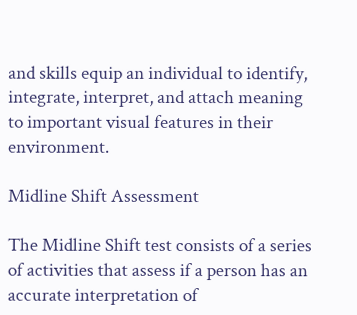and skills equip an individual to identify, integrate, interpret, and attach meaning to important visual features in their environment.

Midline Shift Assessment

The Midline Shift test consists of a series of activities that assess if a person has an accurate interpretation of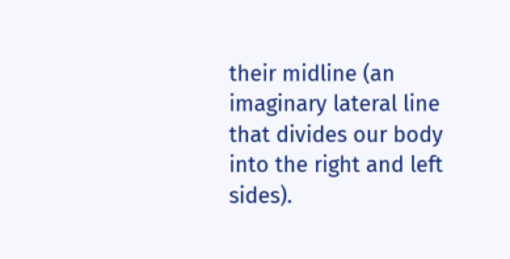their midline (an imaginary lateral line that divides our body into the right and left sides).